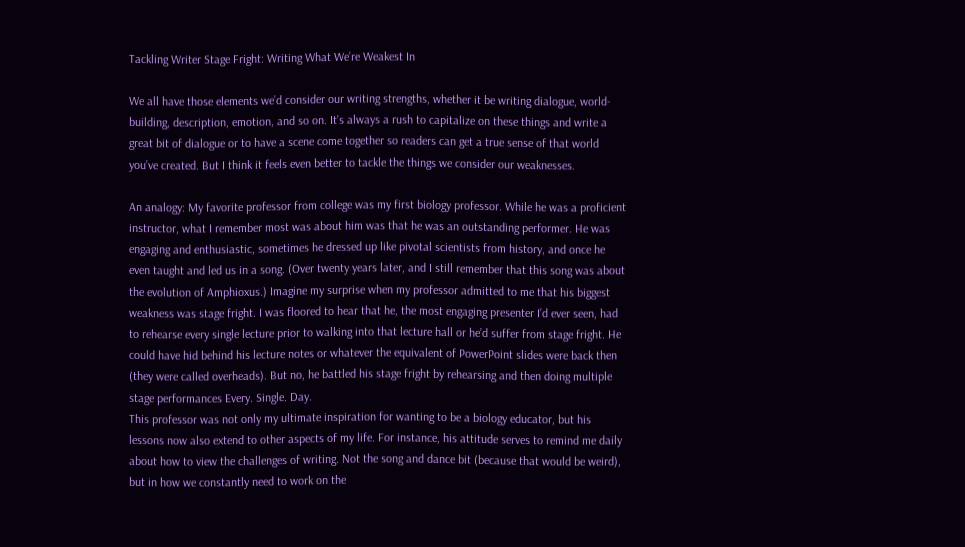Tackling Writer Stage Fright: Writing What We’re Weakest In

We all have those elements we’d consider our writing strengths, whether it be writing dialogue, world-building, description, emotion, and so on. It’s always a rush to capitalize on these things and write a great bit of dialogue or to have a scene come together so readers can get a true sense of that world you’ve created. But I think it feels even better to tackle the things we consider our weaknesses.

An analogy: My favorite professor from college was my first biology professor. While he was a proficient instructor, what I remember most was about him was that he was an outstanding performer. He was engaging and enthusiastic, sometimes he dressed up like pivotal scientists from history, and once he even taught and led us in a song. (Over twenty years later, and I still remember that this song was about the evolution of Amphioxus.) Imagine my surprise when my professor admitted to me that his biggest weakness was stage fright. I was floored to hear that he, the most engaging presenter I’d ever seen, had to rehearse every single lecture prior to walking into that lecture hall or he’d suffer from stage fright. He could have hid behind his lecture notes or whatever the equivalent of PowerPoint slides were back then (they were called overheads). But no, he battled his stage fright by rehearsing and then doing multiple stage performances Every. Single. Day.
This professor was not only my ultimate inspiration for wanting to be a biology educator, but his lessons now also extend to other aspects of my life. For instance, his attitude serves to remind me daily about how to view the challenges of writing. Not the song and dance bit (because that would be weird), but in how we constantly need to work on the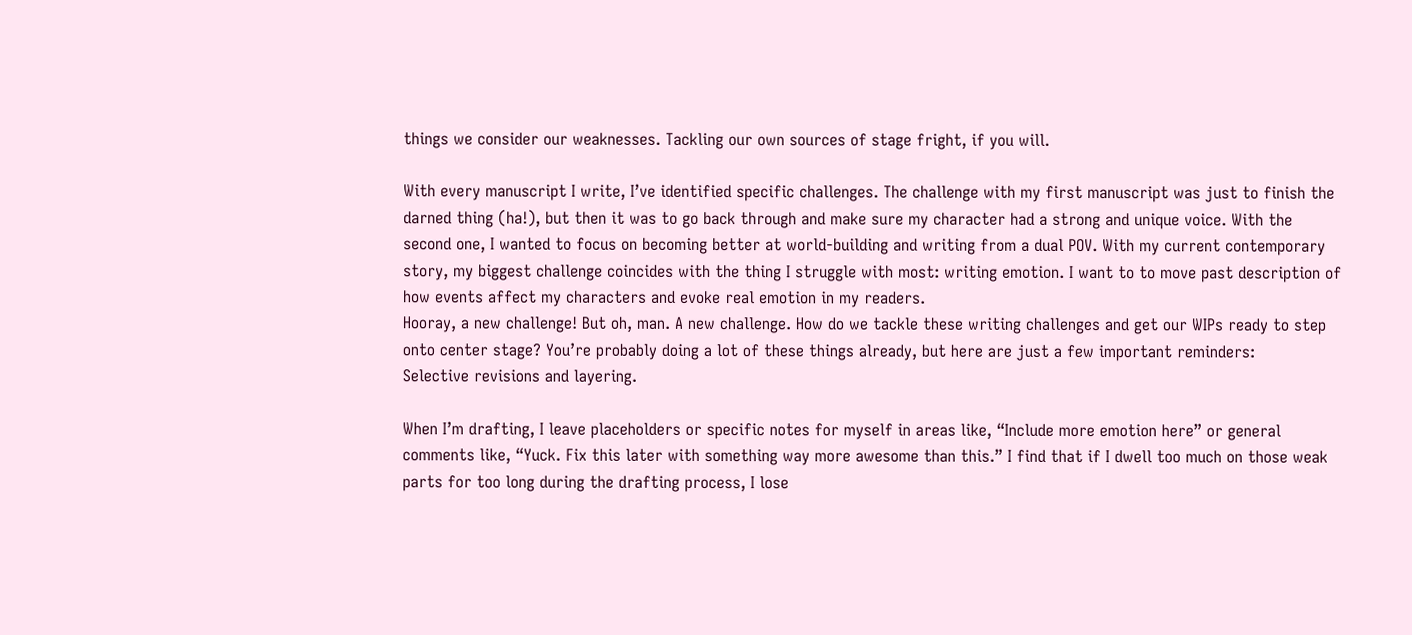things we consider our weaknesses. Tackling our own sources of stage fright, if you will.

With every manuscript I write, I’ve identified specific challenges. The challenge with my first manuscript was just to finish the darned thing (ha!), but then it was to go back through and make sure my character had a strong and unique voice. With the second one, I wanted to focus on becoming better at world-building and writing from a dual POV. With my current contemporary story, my biggest challenge coincides with the thing I struggle with most: writing emotion. I want to to move past description of how events affect my characters and evoke real emotion in my readers.
Hooray, a new challenge! But oh, man. A new challenge. How do we tackle these writing challenges and get our WIPs ready to step onto center stage? You’re probably doing a lot of these things already, but here are just a few important reminders:
Selective revisions and layering.

When I’m drafting, I leave placeholders or specific notes for myself in areas like, “Include more emotion here” or general comments like, “Yuck. Fix this later with something way more awesome than this.” I find that if I dwell too much on those weak parts for too long during the drafting process, I lose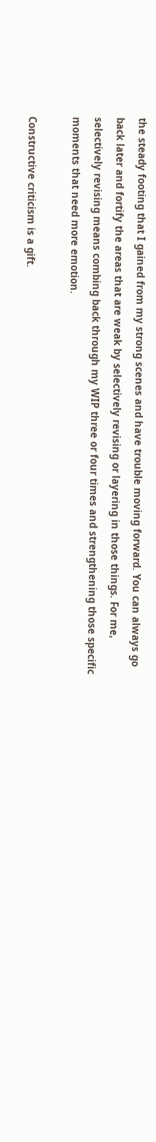the steady footing that I gained from my strong scenes and have trouble moving forward. You can always go back later and fortify the areas that are weak by selectively revising or layering in those things. For me, selectively revising means combing back through my WIP three or four times and strengthening those specific moments that need more emotion.

Constructive criticism is a gift.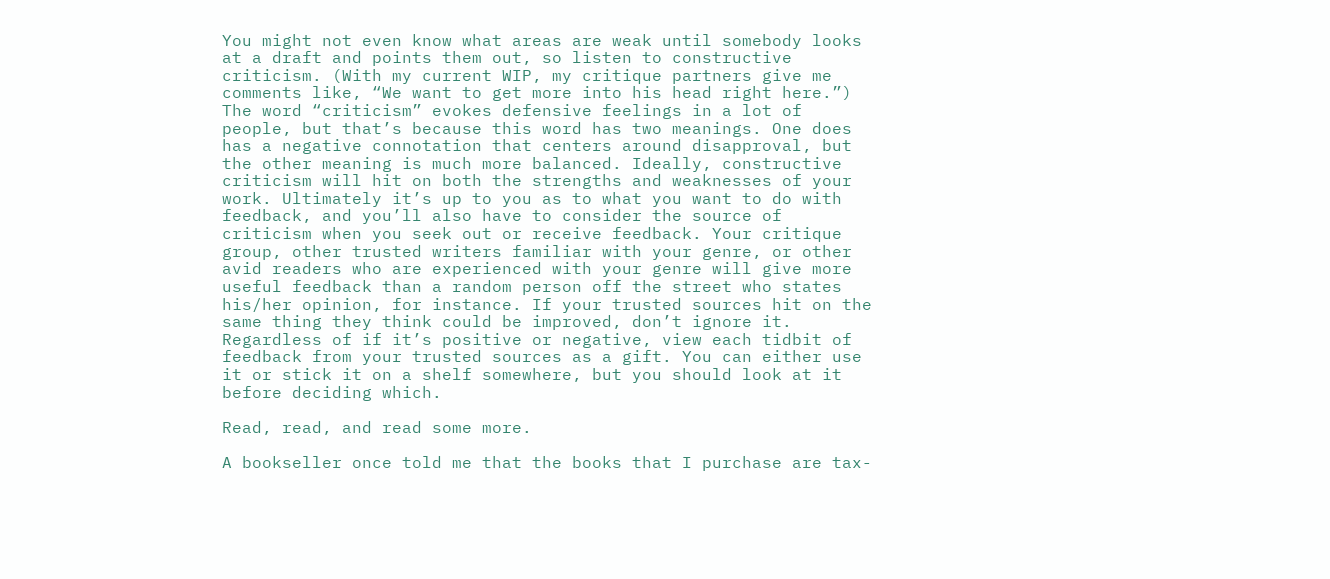You might not even know what areas are weak until somebody looks at a draft and points them out, so listen to constructive criticism. (With my current WIP, my critique partners give me comments like, “We want to get more into his head right here.”) The word “criticism” evokes defensive feelings in a lot of people, but that’s because this word has two meanings. One does has a negative connotation that centers around disapproval, but the other meaning is much more balanced. Ideally, constructive criticism will hit on both the strengths and weaknesses of your work. Ultimately it’s up to you as to what you want to do with feedback, and you’ll also have to consider the source of criticism when you seek out or receive feedback. Your critique group, other trusted writers familiar with your genre, or other avid readers who are experienced with your genre will give more useful feedback than a random person off the street who states his/her opinion, for instance. If your trusted sources hit on the same thing they think could be improved, don’t ignore it. Regardless of if it’s positive or negative, view each tidbit of feedback from your trusted sources as a gift. You can either use it or stick it on a shelf somewhere, but you should look at it before deciding which.

Read, read, and read some more.

A bookseller once told me that the books that I purchase are tax-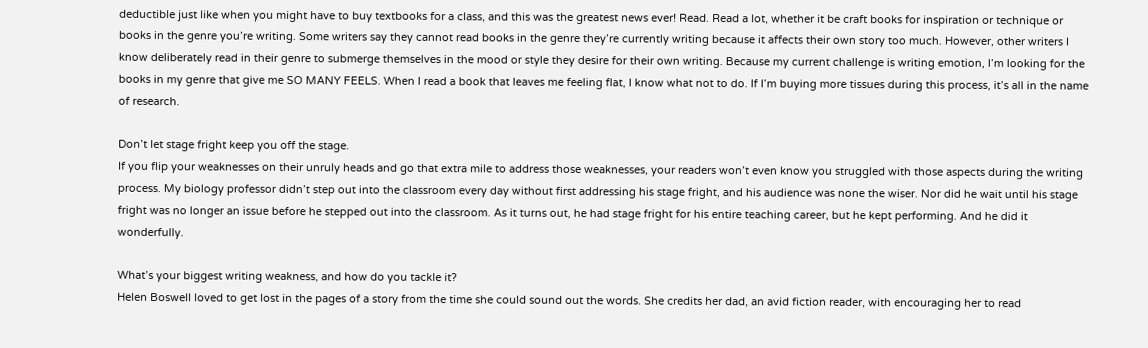deductible just like when you might have to buy textbooks for a class, and this was the greatest news ever! Read. Read a lot, whether it be craft books for inspiration or technique or books in the genre you’re writing. Some writers say they cannot read books in the genre they’re currently writing because it affects their own story too much. However, other writers I know deliberately read in their genre to submerge themselves in the mood or style they desire for their own writing. Because my current challenge is writing emotion, I’m looking for the books in my genre that give me SO MANY FEELS. When I read a book that leaves me feeling flat, I know what not to do. If I’m buying more tissues during this process, it’s all in the name of research.

Don’t let stage fright keep you off the stage.
If you flip your weaknesses on their unruly heads and go that extra mile to address those weaknesses, your readers won’t even know you struggled with those aspects during the writing process. My biology professor didn’t step out into the classroom every day without first addressing his stage fright, and his audience was none the wiser. Nor did he wait until his stage fright was no longer an issue before he stepped out into the classroom. As it turns out, he had stage fright for his entire teaching career, but he kept performing. And he did it wonderfully.

What’s your biggest writing weakness, and how do you tackle it?
Helen Boswell loved to get lost in the pages of a story from the time she could sound out the words. She credits her dad, an avid fiction reader, with encouraging her to read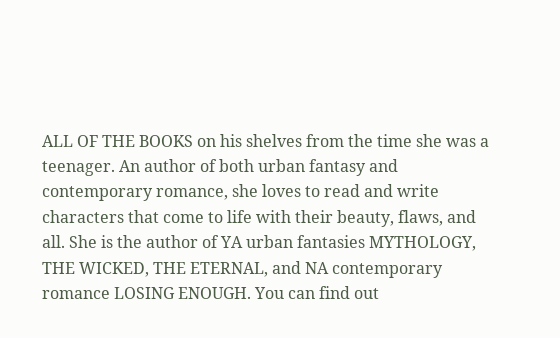ALL OF THE BOOKS on his shelves from the time she was a teenager. An author of both urban fantasy and contemporary romance, she loves to read and write characters that come to life with their beauty, flaws, and all. She is the author of YA urban fantasies MYTHOLOGY, THE WICKED, THE ETERNAL, and NA contemporary romance LOSING ENOUGH. You can find out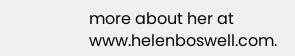more about her at www.helenboswell.com.